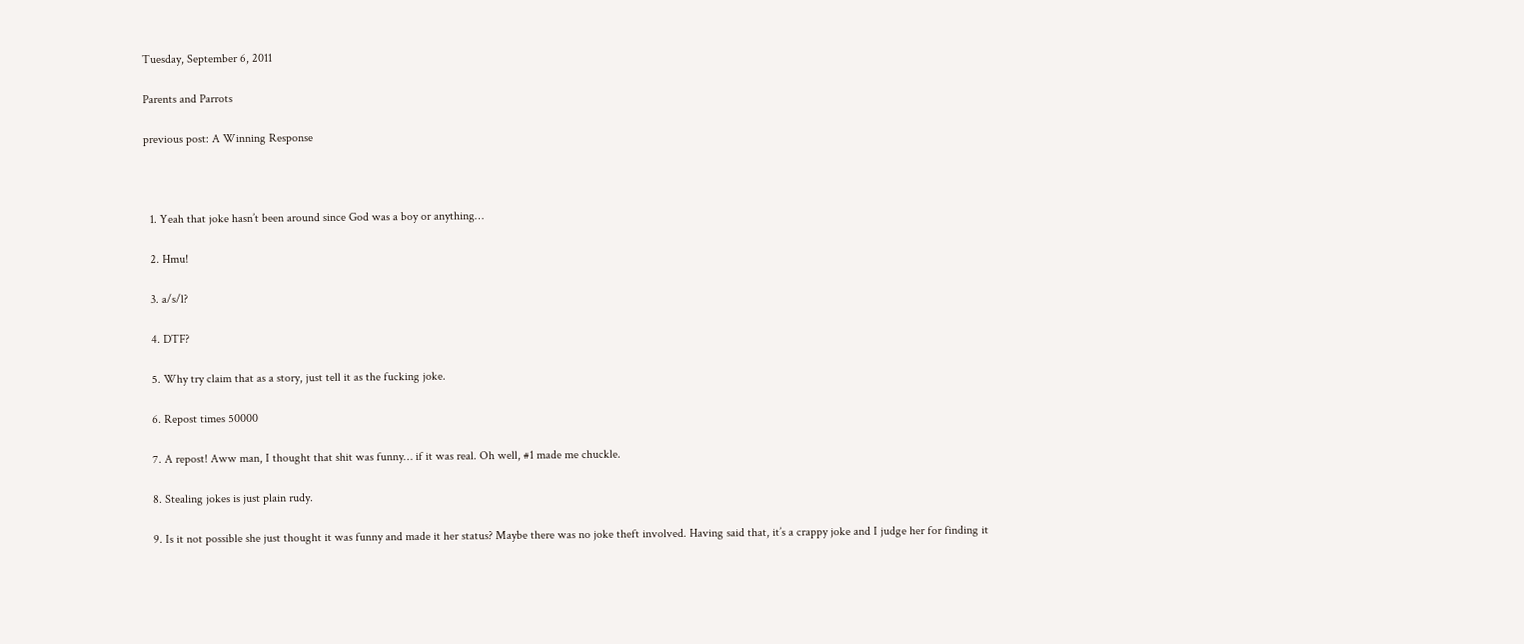Tuesday, September 6, 2011

Parents and Parrots

previous post: A Winning Response



  1. Yeah that joke hasn’t been around since God was a boy or anything…

  2. Hmu!

  3. a/s/l?

  4. DTF?

  5. Why try claim that as a story, just tell it as the fucking joke.

  6. Repost times 50000

  7. A repost! Aww man, I thought that shit was funny… if it was real. Oh well, #1 made me chuckle.

  8. Stealing jokes is just plain rudy.

  9. Is it not possible she just thought it was funny and made it her status? Maybe there was no joke theft involved. Having said that, it’s a crappy joke and I judge her for finding it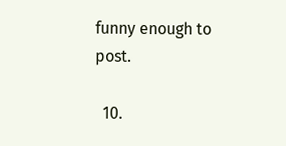funny enough to post.

  10.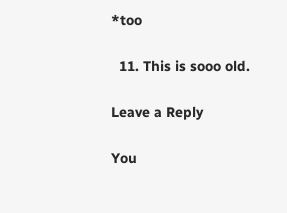*too

  11. This is sooo old.

Leave a Reply

You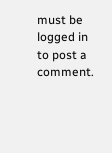must be logged in to post a comment.